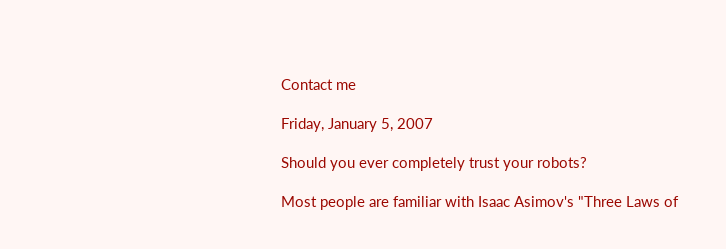Contact me

Friday, January 5, 2007

Should you ever completely trust your robots?

Most people are familiar with Isaac Asimov's "Three Laws of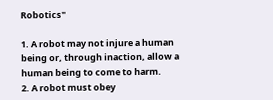Robotics"

1. A robot may not injure a human being or, through inaction, allow a human being to come to harm.
2. A robot must obey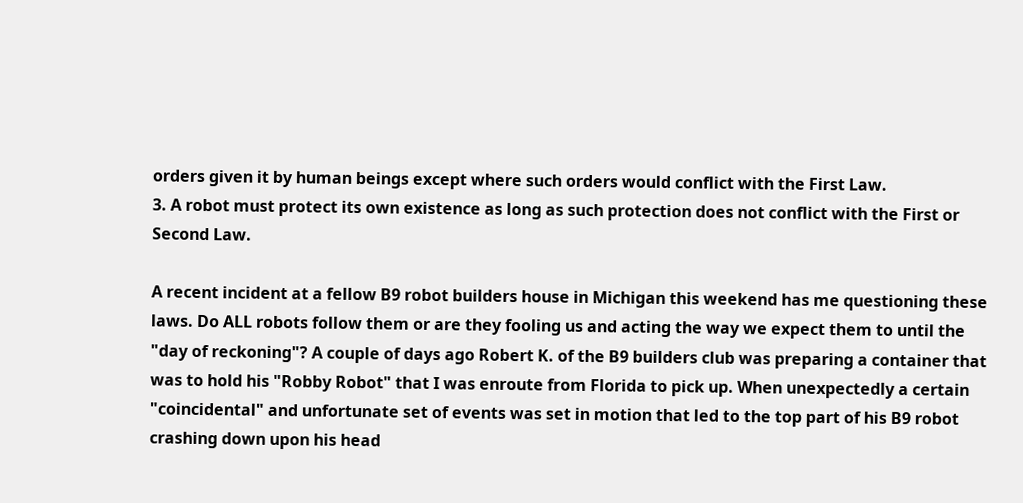orders given it by human beings except where such orders would conflict with the First Law.
3. A robot must protect its own existence as long as such protection does not conflict with the First or Second Law.

A recent incident at a fellow B9 robot builders house in Michigan this weekend has me questioning these laws. Do ALL robots follow them or are they fooling us and acting the way we expect them to until the "day of reckoning"? A couple of days ago Robert K. of the B9 builders club was preparing a container that was to hold his "Robby Robot" that I was enroute from Florida to pick up. When unexpectedly a certain "coincidental" and unfortunate set of events was set in motion that led to the top part of his B9 robot crashing down upon his head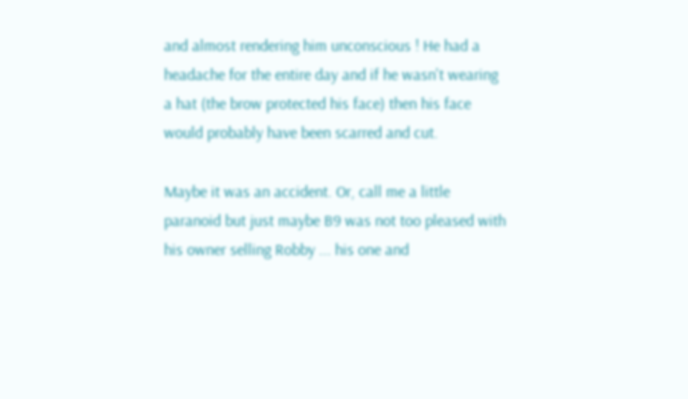and almost rendering him unconscious ! He had a headache for the entire day and if he wasn't wearing a hat (the brow protected his face) then his face would probably have been scarred and cut.

Maybe it was an accident. Or, call me a little paranoid but just maybe B9 was not too pleased with his owner selling Robby ... his one and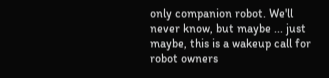only companion robot. We'll never know, but maybe ... just maybe, this is a wakeup call for robot owners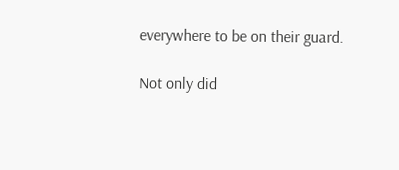everywhere to be on their guard.

Not only did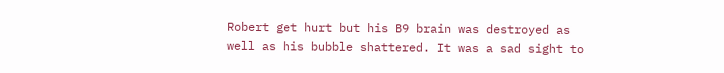Robert get hurt but his B9 brain was destroyed as well as his bubble shattered. It was a sad sight to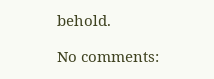behold.

No comments: